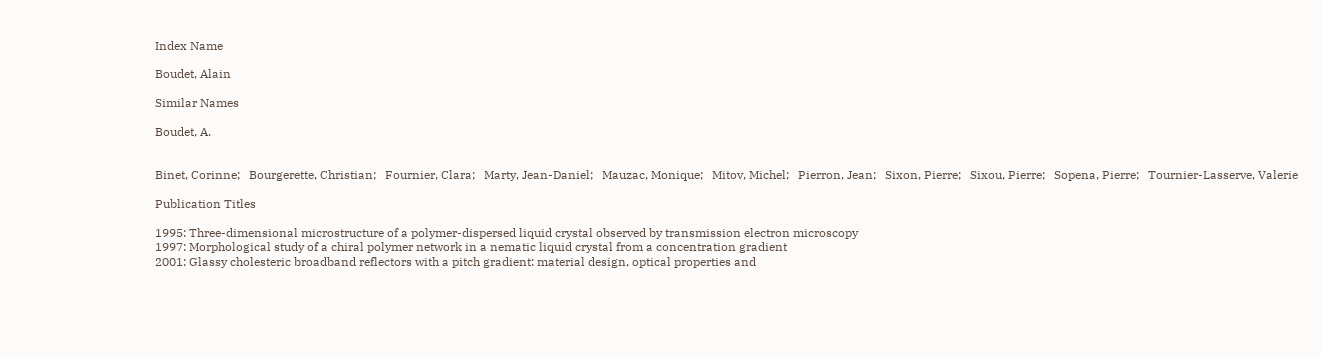Index Name

Boudet, Alain

Similar Names

Boudet, A.


Binet, Corinne;   Bourgerette, Christian;   Fournier, Clara;   Marty, Jean-Daniel;   Mauzac, Monique;   Mitov, Michel;   Pierron, Jean;   Sixon, Pierre;   Sixou, Pierre;   Sopena, Pierre;   Tournier-Lasserve, Valerie

Publication Titles

1995: Three-dimensional microstructure of a polymer-dispersed liquid crystal observed by transmission electron microscopy
1997: Morphological study of a chiral polymer network in a nematic liquid crystal from a concentration gradient
2001: Glassy cholesteric broadband reflectors with a pitch gradient: material design, optical properties and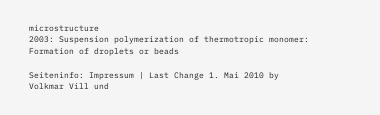microstructure
2003: Suspension polymerization of thermotropic monomer: Formation of droplets or beads

Seiteninfo: Impressum | Last Change 1. Mai 2010 by Volkmar Vill und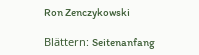Ron Zenczykowski

Blättern: Seitenanfang